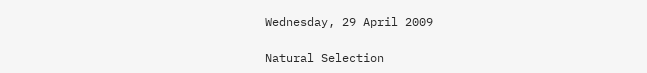Wednesday, 29 April 2009

Natural Selection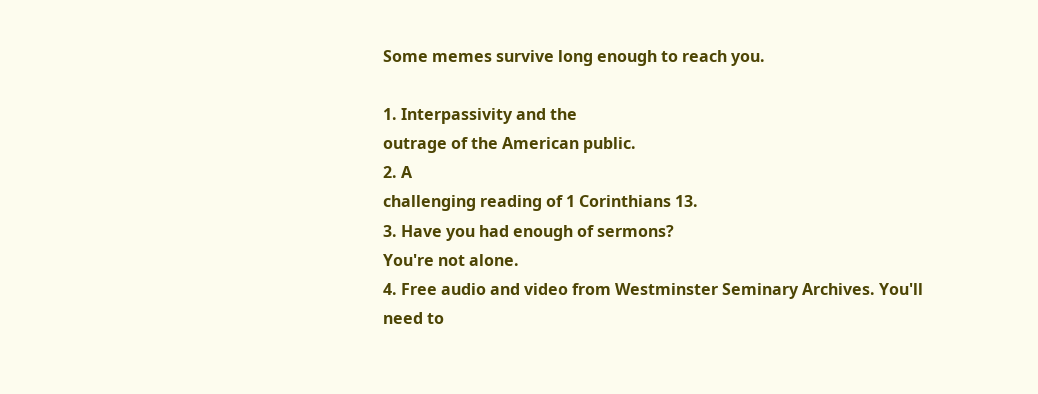Some memes survive long enough to reach you.

1. Interpassivity and the
outrage of the American public.
2. A
challenging reading of 1 Corinthians 13.
3. Have you had enough of sermons?
You're not alone.
4. Free audio and video from Westminster Seminary Archives. You'll need to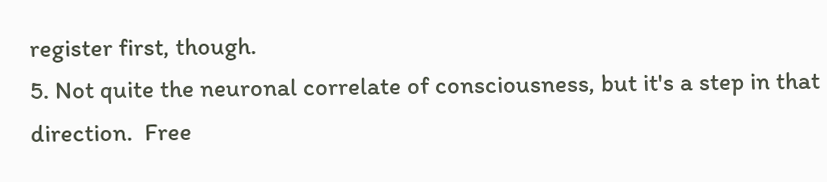register first, though.
5. Not quite the neuronal correlate of consciousness, but it's a step in that direction.  Free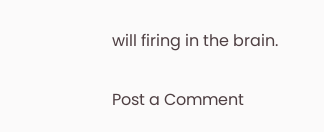will firing in the brain.

Post a Comment